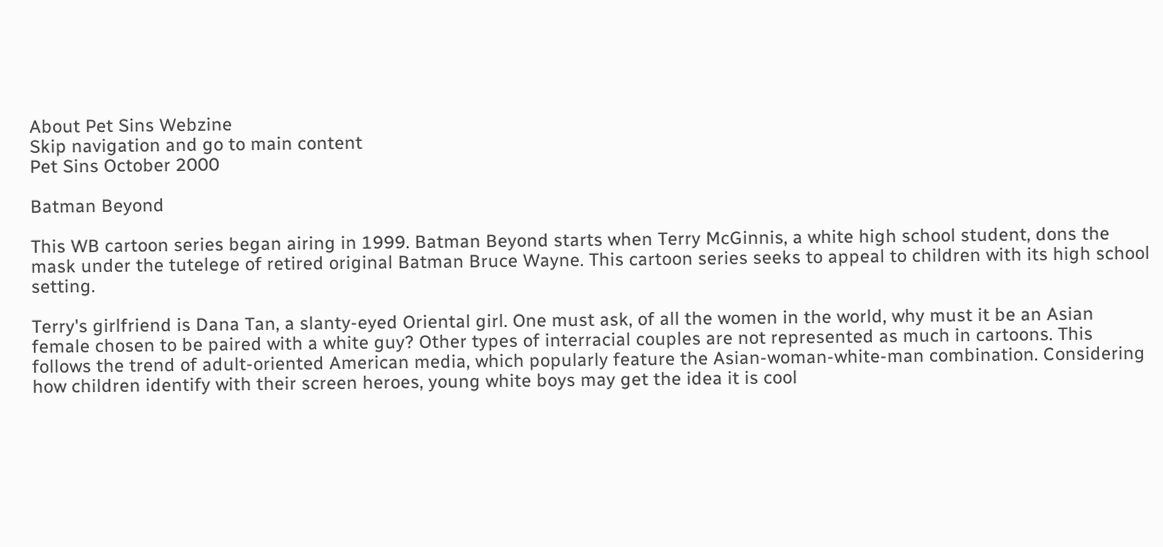About Pet Sins Webzine
Skip navigation and go to main content
Pet Sins October 2000

Batman Beyond

This WB cartoon series began airing in 1999. Batman Beyond starts when Terry McGinnis, a white high school student, dons the mask under the tutelege of retired original Batman Bruce Wayne. This cartoon series seeks to appeal to children with its high school setting.

Terry's girlfriend is Dana Tan, a slanty-eyed Oriental girl. One must ask, of all the women in the world, why must it be an Asian female chosen to be paired with a white guy? Other types of interracial couples are not represented as much in cartoons. This follows the trend of adult-oriented American media, which popularly feature the Asian-woman-white-man combination. Considering how children identify with their screen heroes, young white boys may get the idea it is cool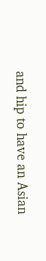and hip to have an Asian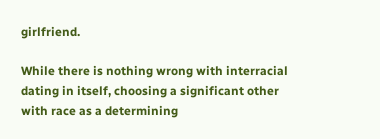girlfriend.

While there is nothing wrong with interracial dating in itself, choosing a significant other with race as a determining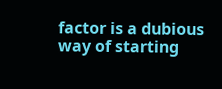factor is a dubious way of starting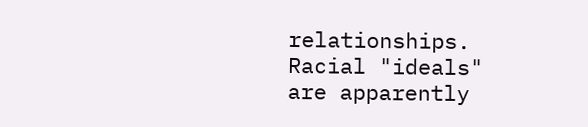relationships. Racial "ideals" are apparently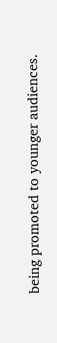being promoted to younger audiences.